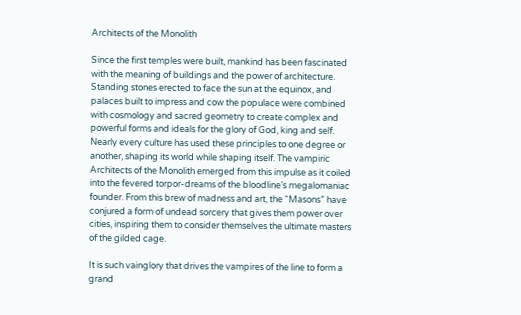Architects of the Monolith

Since the first temples were built, mankind has been fascinated with the meaning of buildings and the power of architecture. Standing stones erected to face the sun at the equinox, and palaces built to impress and cow the populace were combined with cosmology and sacred geometry to create complex and powerful forms and ideals for the glory of God, king and self. Nearly every culture has used these principles to one degree or another, shaping its world while shaping itself. The vampiric Architects of the Monolith emerged from this impulse as it coiled into the fevered torpor-dreams of the bloodline’s megalomaniac founder. From this brew of madness and art, the “Masons” have conjured a form of undead sorcery that gives them power over cities, inspiring them to consider themselves the ultimate masters of the gilded cage.

It is such vainglory that drives the vampires of the line to form a grand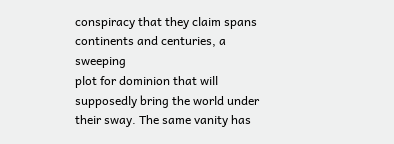conspiracy that they claim spans continents and centuries, a sweeping
plot for dominion that will supposedly bring the world under their sway. The same vanity has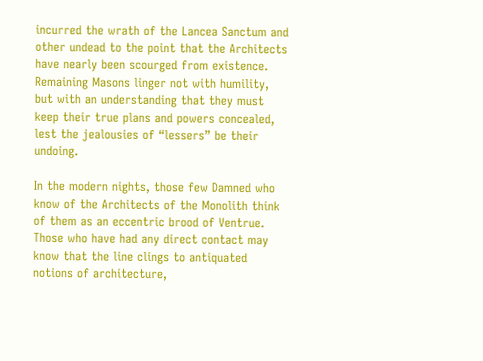incurred the wrath of the Lancea Sanctum and other undead to the point that the Architects have nearly been scourged from existence. Remaining Masons linger not with humility, but with an understanding that they must keep their true plans and powers concealed, lest the jealousies of “lessers” be their undoing.

In the modern nights, those few Damned who know of the Architects of the Monolith think of them as an eccentric brood of Ventrue. Those who have had any direct contact may know that the line clings to antiquated notions of architecture,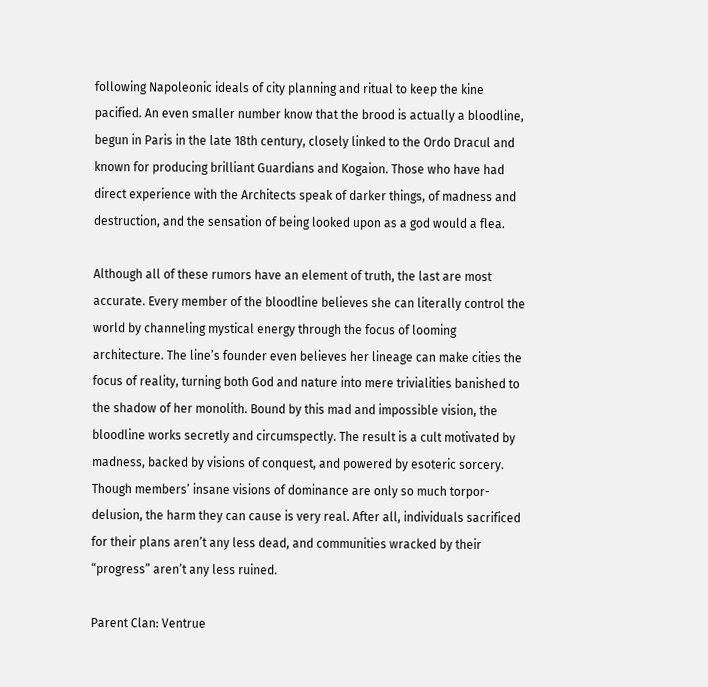following Napoleonic ideals of city planning and ritual to keep the kine pacified. An even smaller number know that the brood is actually a bloodline, begun in Paris in the late 18th century, closely linked to the Ordo Dracul and known for producing brilliant Guardians and Kogaion. Those who have had direct experience with the Architects speak of darker things, of madness and destruction, and the sensation of being looked upon as a god would a flea.

Although all of these rumors have an element of truth, the last are most accurate. Every member of the bloodline believes she can literally control the world by channeling mystical energy through the focus of looming architecture. The line’s founder even believes her lineage can make cities the focus of reality, turning both God and nature into mere trivialities banished to the shadow of her monolith. Bound by this mad and impossible vision, the bloodline works secretly and circumspectly. The result is a cult motivated by madness, backed by visions of conquest, and powered by esoteric sorcery. Though members’ insane visions of dominance are only so much torpor-delusion, the harm they can cause is very real. After all, individuals sacrificed for their plans aren’t any less dead, and communities wracked by their “progress” aren’t any less ruined.

Parent Clan: Ventrue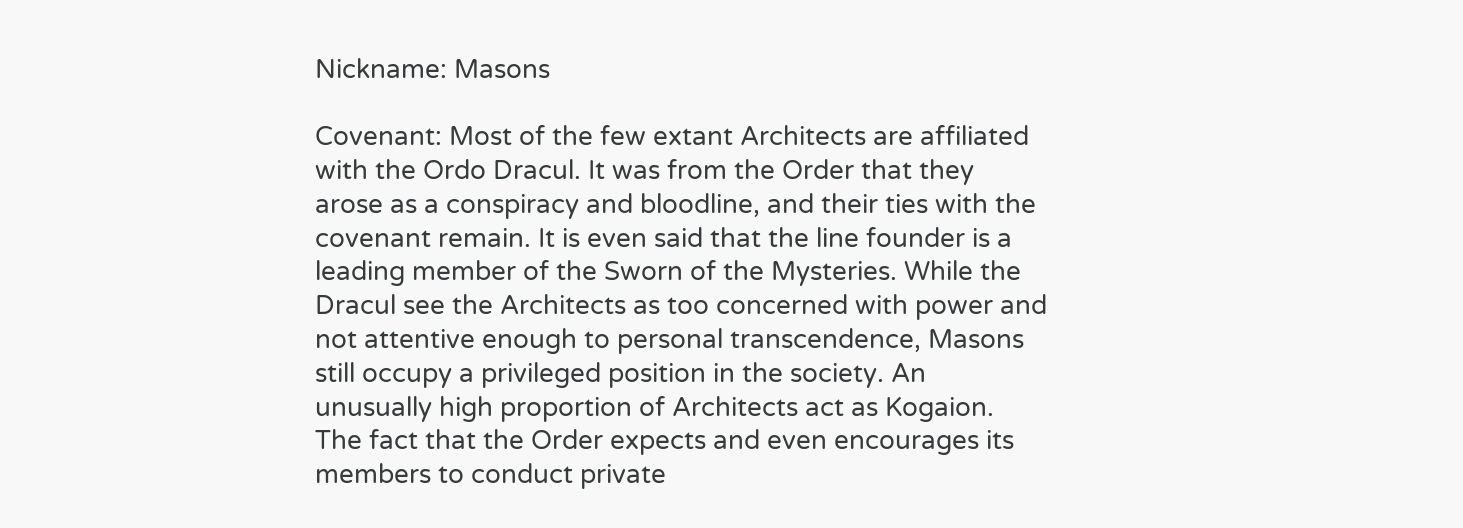Nickname: Masons

Covenant: Most of the few extant Architects are affiliated with the Ordo Dracul. It was from the Order that they arose as a conspiracy and bloodline, and their ties with the covenant remain. It is even said that the line founder is a leading member of the Sworn of the Mysteries. While the Dracul see the Architects as too concerned with power and not attentive enough to personal transcendence, Masons still occupy a privileged position in the society. An unusually high proportion of Architects act as Kogaion. The fact that the Order expects and even encourages its members to conduct private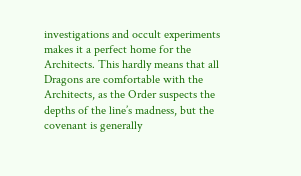investigations and occult experiments makes it a perfect home for the Architects. This hardly means that all Dragons are comfortable with the Architects, as the Order suspects the depths of the line’s madness, but the covenant is generally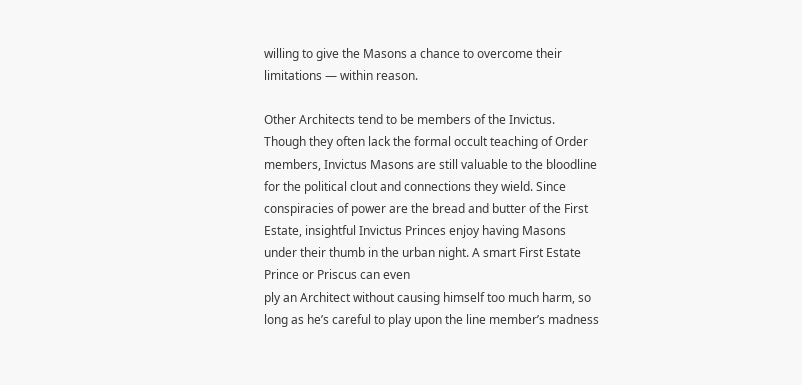willing to give the Masons a chance to overcome their limitations — within reason.

Other Architects tend to be members of the Invictus. Though they often lack the formal occult teaching of Order members, Invictus Masons are still valuable to the bloodline for the political clout and connections they wield. Since conspiracies of power are the bread and butter of the First Estate, insightful Invictus Princes enjoy having Masons under their thumb in the urban night. A smart First Estate Prince or Priscus can even
ply an Architect without causing himself too much harm, so long as he’s careful to play upon the line member’s madness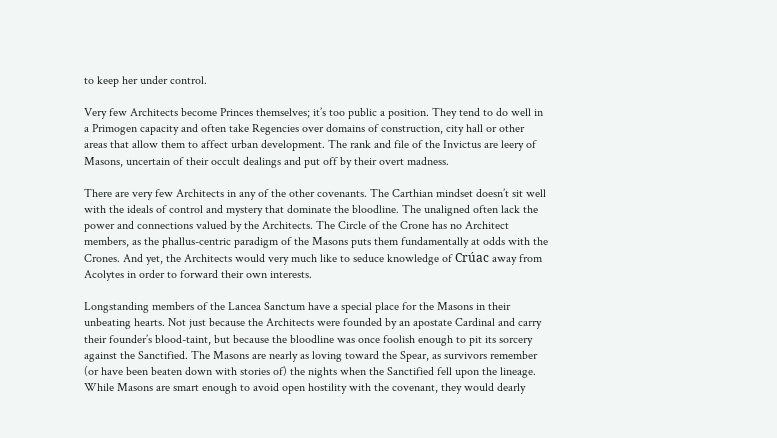to keep her under control.

Very few Architects become Princes themselves; it’s too public a position. They tend to do well in a Primogen capacity and often take Regencies over domains of construction, city hall or other areas that allow them to affect urban development. The rank and file of the Invictus are leery of Masons, uncertain of their occult dealings and put off by their overt madness.

There are very few Architects in any of the other covenants. The Carthian mindset doesn’t sit well with the ideals of control and mystery that dominate the bloodline. The unaligned often lack the power and connections valued by the Architects. The Circle of the Crone has no Architect members, as the phallus-centric paradigm of the Masons puts them fundamentally at odds with the Crones. And yet, the Architects would very much like to seduce knowledge of Crúac away from Acolytes in order to forward their own interests.

Longstanding members of the Lancea Sanctum have a special place for the Masons in their unbeating hearts. Not just because the Architects were founded by an apostate Cardinal and carry their founder’s blood-taint, but because the bloodline was once foolish enough to pit its sorcery against the Sanctified. The Masons are nearly as loving toward the Spear, as survivors remember (or have been beaten down with stories of) the nights when the Sanctified fell upon the lineage. While Masons are smart enough to avoid open hostility with the covenant, they would dearly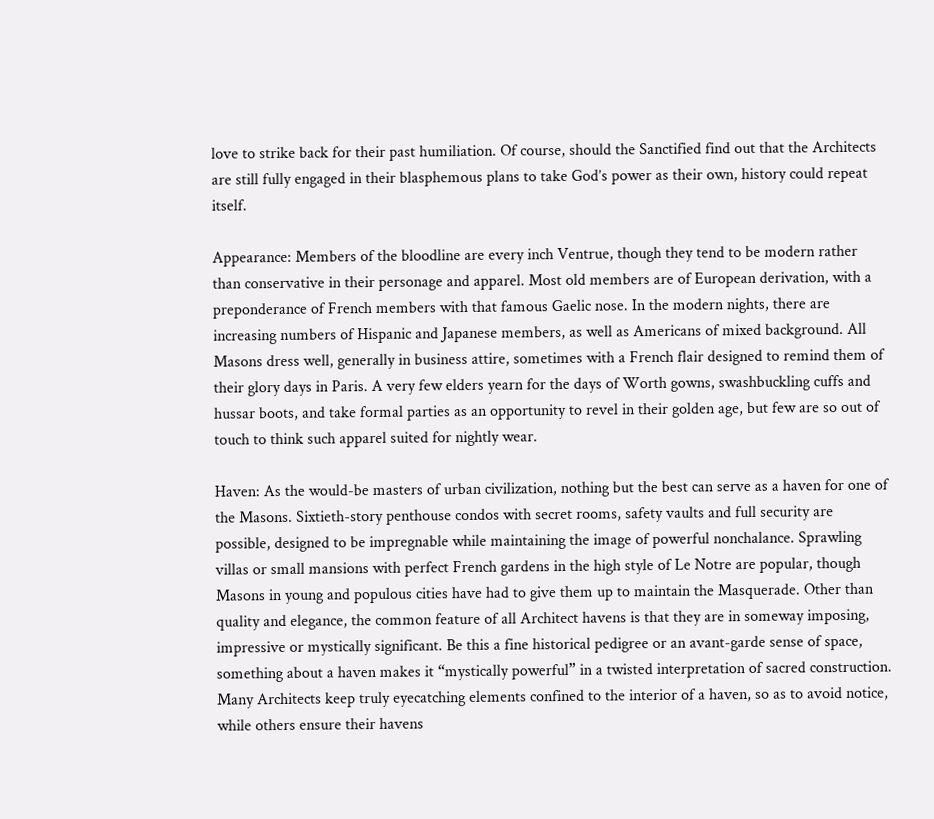love to strike back for their past humiliation. Of course, should the Sanctified find out that the Architects are still fully engaged in their blasphemous plans to take God’s power as their own, history could repeat itself.

Appearance: Members of the bloodline are every inch Ventrue, though they tend to be modern rather than conservative in their personage and apparel. Most old members are of European derivation, with a preponderance of French members with that famous Gaelic nose. In the modern nights, there are increasing numbers of Hispanic and Japanese members, as well as Americans of mixed background. All Masons dress well, generally in business attire, sometimes with a French flair designed to remind them of their glory days in Paris. A very few elders yearn for the days of Worth gowns, swashbuckling cuffs and hussar boots, and take formal parties as an opportunity to revel in their golden age, but few are so out of touch to think such apparel suited for nightly wear.

Haven: As the would-be masters of urban civilization, nothing but the best can serve as a haven for one of the Masons. Sixtieth-story penthouse condos with secret rooms, safety vaults and full security are possible, designed to be impregnable while maintaining the image of powerful nonchalance. Sprawling villas or small mansions with perfect French gardens in the high style of Le Notre are popular, though Masons in young and populous cities have had to give them up to maintain the Masquerade. Other than quality and elegance, the common feature of all Architect havens is that they are in someway imposing, impressive or mystically significant. Be this a fine historical pedigree or an avant-garde sense of space, something about a haven makes it “mystically powerful” in a twisted interpretation of sacred construction. Many Architects keep truly eyecatching elements confined to the interior of a haven, so as to avoid notice, while others ensure their havens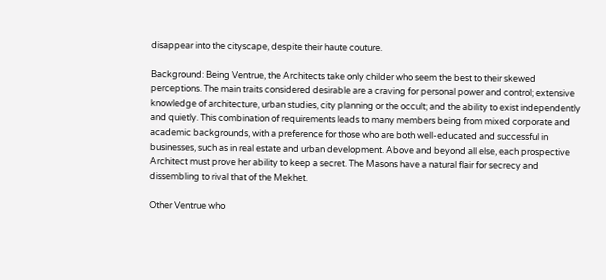disappear into the cityscape, despite their haute couture.

Background: Being Ventrue, the Architects take only childer who seem the best to their skewed perceptions. The main traits considered desirable are a craving for personal power and control; extensive knowledge of architecture, urban studies, city planning or the occult; and the ability to exist independently and quietly. This combination of requirements leads to many members being from mixed corporate and academic backgrounds, with a preference for those who are both well-educated and successful in businesses, such as in real estate and urban development. Above and beyond all else, each prospective Architect must prove her ability to keep a secret. The Masons have a natural flair for secrecy and dissembling to rival that of the Mekhet.

Other Ventrue who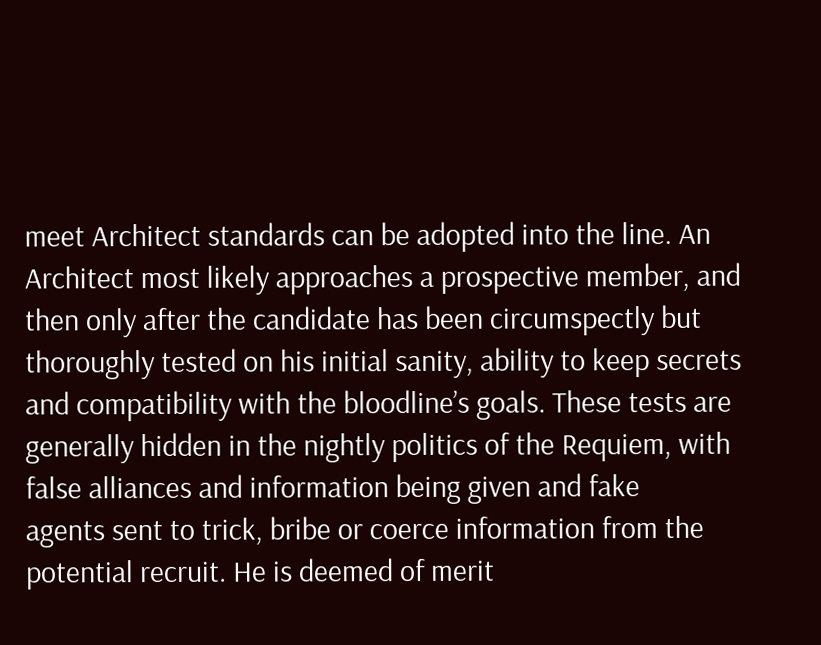meet Architect standards can be adopted into the line. An Architect most likely approaches a prospective member, and then only after the candidate has been circumspectly but thoroughly tested on his initial sanity, ability to keep secrets and compatibility with the bloodline’s goals. These tests are generally hidden in the nightly politics of the Requiem, with false alliances and information being given and fake
agents sent to trick, bribe or coerce information from the potential recruit. He is deemed of merit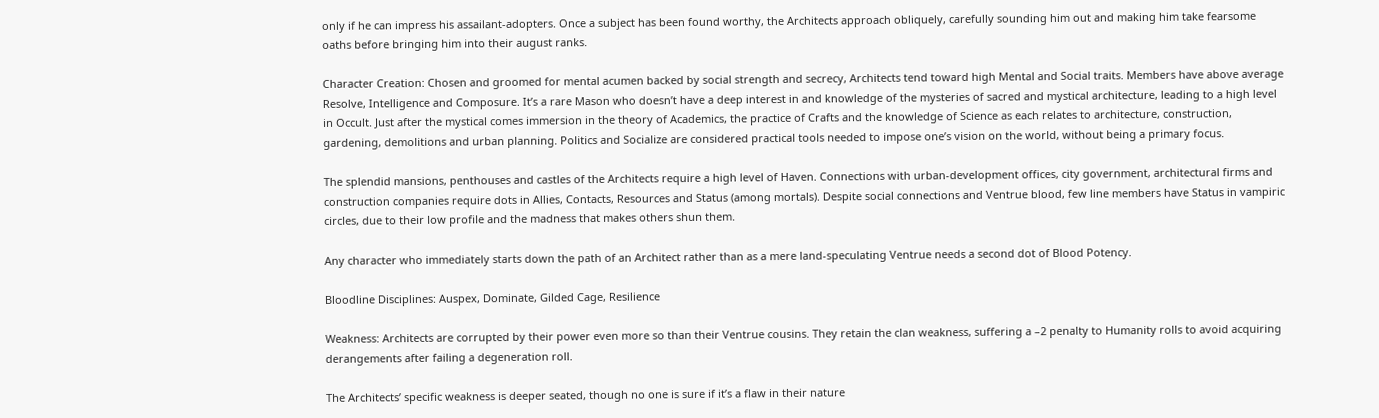only if he can impress his assailant-adopters. Once a subject has been found worthy, the Architects approach obliquely, carefully sounding him out and making him take fearsome oaths before bringing him into their august ranks.

Character Creation: Chosen and groomed for mental acumen backed by social strength and secrecy, Architects tend toward high Mental and Social traits. Members have above average Resolve, Intelligence and Composure. It’s a rare Mason who doesn’t have a deep interest in and knowledge of the mysteries of sacred and mystical architecture, leading to a high level in Occult. Just after the mystical comes immersion in the theory of Academics, the practice of Crafts and the knowledge of Science as each relates to architecture, construction, gardening, demolitions and urban planning. Politics and Socialize are considered practical tools needed to impose one’s vision on the world, without being a primary focus.

The splendid mansions, penthouses and castles of the Architects require a high level of Haven. Connections with urban-development offices, city government, architectural firms and construction companies require dots in Allies, Contacts, Resources and Status (among mortals). Despite social connections and Ventrue blood, few line members have Status in vampiric circles, due to their low profile and the madness that makes others shun them.

Any character who immediately starts down the path of an Architect rather than as a mere land-speculating Ventrue needs a second dot of Blood Potency.

Bloodline Disciplines: Auspex, Dominate, Gilded Cage, Resilience

Weakness: Architects are corrupted by their power even more so than their Ventrue cousins. They retain the clan weakness, suffering a –2 penalty to Humanity rolls to avoid acquiring derangements after failing a degeneration roll.

The Architects’ specific weakness is deeper seated, though no one is sure if it’s a flaw in their nature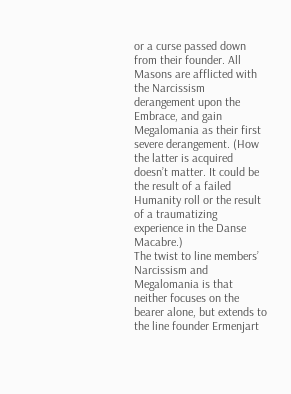or a curse passed down from their founder. All Masons are afflicted with the Narcissism derangement upon the Embrace, and gain Megalomania as their first severe derangement. (How the latter is acquired doesn’t matter. It could be the result of a failed Humanity roll or the result of a traumatizing experience in the Danse Macabre.)
The twist to line members’ Narcissism and Megalomania is that neither focuses on the bearer alone, but extends to the line founder Ermenjart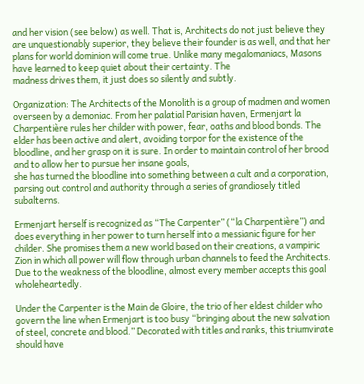and her vision (see below) as well. That is, Architects do not just believe they are unquestionably superior, they believe their founder is as well, and that her plans for world dominion will come true. Unlike many megalomaniacs, Masons have learned to keep quiet about their certainty. The
madness drives them, it just does so silently and subtly.

Organization: The Architects of the Monolith is a group of madmen and women overseen by a demoniac. From her palatial Parisian haven, Ermenjart la Charpentière rules her childer with power, fear, oaths and blood bonds. The elder has been active and alert, avoiding torpor for the existence of the bloodline, and her grasp on it is sure. In order to maintain control of her brood and to allow her to pursue her insane goals,
she has turned the bloodline into something between a cult and a corporation, parsing out control and authority through a series of grandiosely titled subalterns.

Ermenjart herself is recognized as “The Carpenter” (“la Charpentière”) and does everything in her power to turn herself into a messianic figure for her childer. She promises them a new world based on their creations, a vampiric Zion in which all power will flow through urban channels to feed the Architects. Due to the weakness of the bloodline, almost every member accepts this goal wholeheartedly.

Under the Carpenter is the Main de Gloire, the trio of her eldest childer who govern the line when Ermenjart is too busy “bringing about the new salvation of steel, concrete and blood.” Decorated with titles and ranks, this triumvirate should have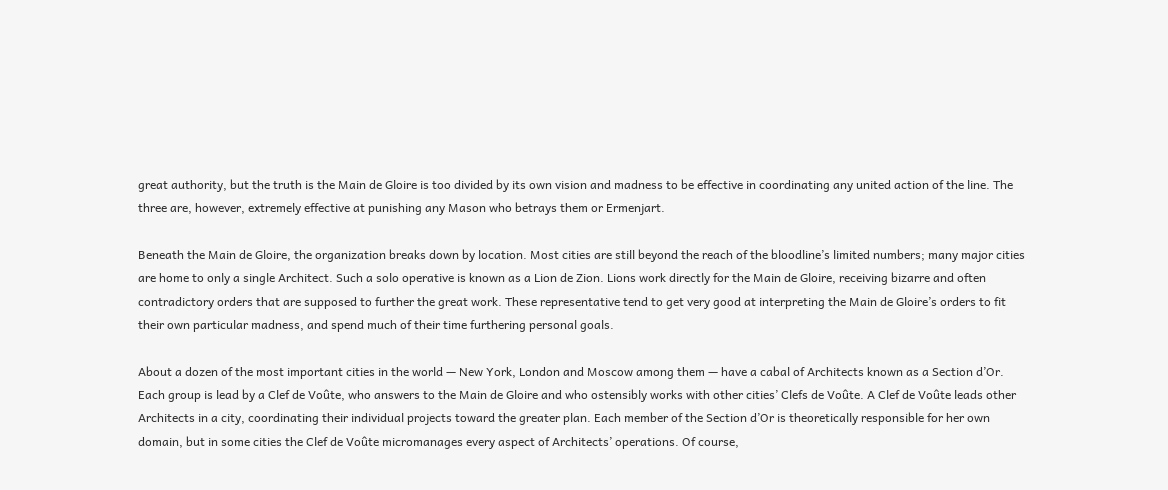great authority, but the truth is the Main de Gloire is too divided by its own vision and madness to be effective in coordinating any united action of the line. The three are, however, extremely effective at punishing any Mason who betrays them or Ermenjart.

Beneath the Main de Gloire, the organization breaks down by location. Most cities are still beyond the reach of the bloodline’s limited numbers; many major cities are home to only a single Architect. Such a solo operative is known as a Lion de Zion. Lions work directly for the Main de Gloire, receiving bizarre and often contradictory orders that are supposed to further the great work. These representative tend to get very good at interpreting the Main de Gloire’s orders to fit their own particular madness, and spend much of their time furthering personal goals.

About a dozen of the most important cities in the world — New York, London and Moscow among them — have a cabal of Architects known as a Section d’Or. Each group is lead by a Clef de Voûte, who answers to the Main de Gloire and who ostensibly works with other cities’ Clefs de Voûte. A Clef de Voûte leads other Architects in a city, coordinating their individual projects toward the greater plan. Each member of the Section d’Or is theoretically responsible for her own domain, but in some cities the Clef de Voûte micromanages every aspect of Architects’ operations. Of course,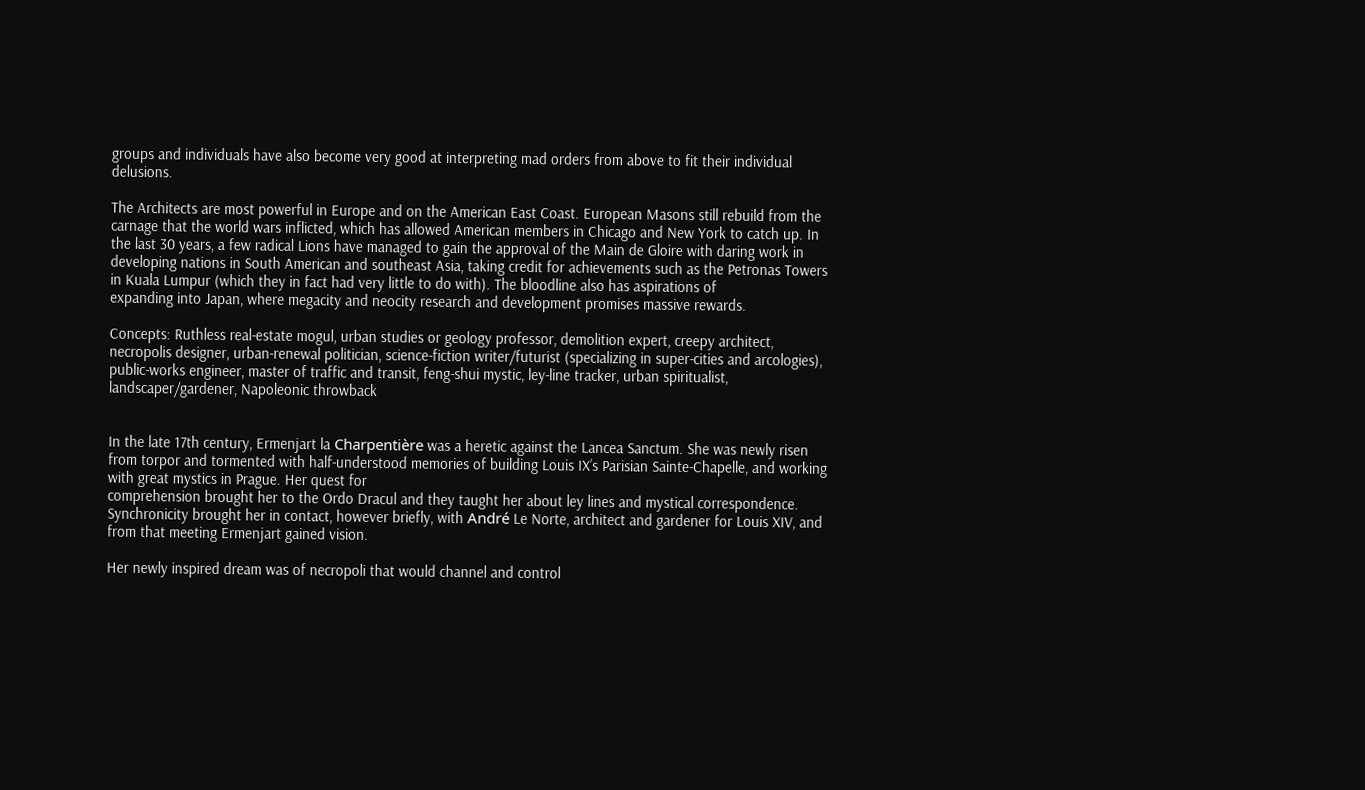groups and individuals have also become very good at interpreting mad orders from above to fit their individual delusions.

The Architects are most powerful in Europe and on the American East Coast. European Masons still rebuild from the carnage that the world wars inflicted, which has allowed American members in Chicago and New York to catch up. In the last 30 years, a few radical Lions have managed to gain the approval of the Main de Gloire with daring work in developing nations in South American and southeast Asia, taking credit for achievements such as the Petronas Towers in Kuala Lumpur (which they in fact had very little to do with). The bloodline also has aspirations of
expanding into Japan, where megacity and neocity research and development promises massive rewards.

Concepts: Ruthless real-estate mogul, urban studies or geology professor, demolition expert, creepy architect, necropolis designer, urban-renewal politician, science-fiction writer/futurist (specializing in super-cities and arcologies), public-works engineer, master of traffic and transit, feng-shui mystic, ley-line tracker, urban spiritualist, landscaper/gardener, Napoleonic throwback


In the late 17th century, Ermenjart la Charpentière was a heretic against the Lancea Sanctum. She was newly risen from torpor and tormented with half-understood memories of building Louis IX’s Parisian Sainte-Chapelle, and working with great mystics in Prague. Her quest for
comprehension brought her to the Ordo Dracul and they taught her about ley lines and mystical correspondence. Synchronicity brought her in contact, however briefly, with André Le Norte, architect and gardener for Louis XIV, and from that meeting Ermenjart gained vision.

Her newly inspired dream was of necropoli that would channel and control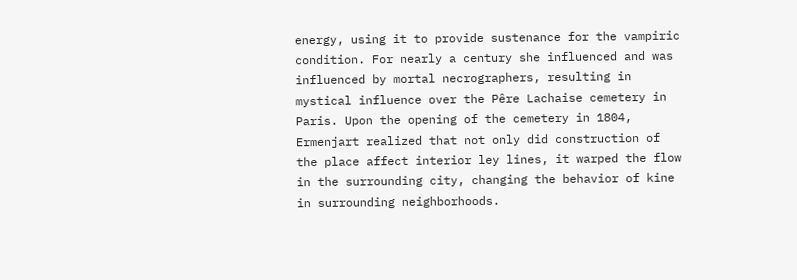energy, using it to provide sustenance for the vampiric condition. For nearly a century she influenced and was influenced by mortal necrographers, resulting in mystical influence over the Pêre Lachaise cemetery in Paris. Upon the opening of the cemetery in 1804, Ermenjart realized that not only did construction of the place affect interior ley lines, it warped the flow in the surrounding city, changing the behavior of kine in surrounding neighborhoods.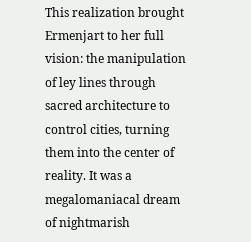This realization brought Ermenjart to her full vision: the manipulation of ley lines through sacred architecture to control cities, turning them into the center of reality. It was a megalomaniacal dream of nightmarish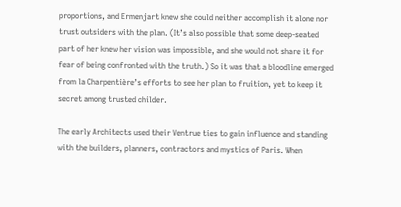proportions, and Ermenjart knew she could neither accomplish it alone nor trust outsiders with the plan. (It’s also possible that some deep-seated part of her knew her vision was impossible, and she would not share it for fear of being confronted with the truth.) So it was that a bloodline emerged from la Charpentière’s efforts to see her plan to fruition, yet to keep it secret among trusted childer.

The early Architects used their Ventrue ties to gain influence and standing with the builders, planners, contractors and mystics of Paris. When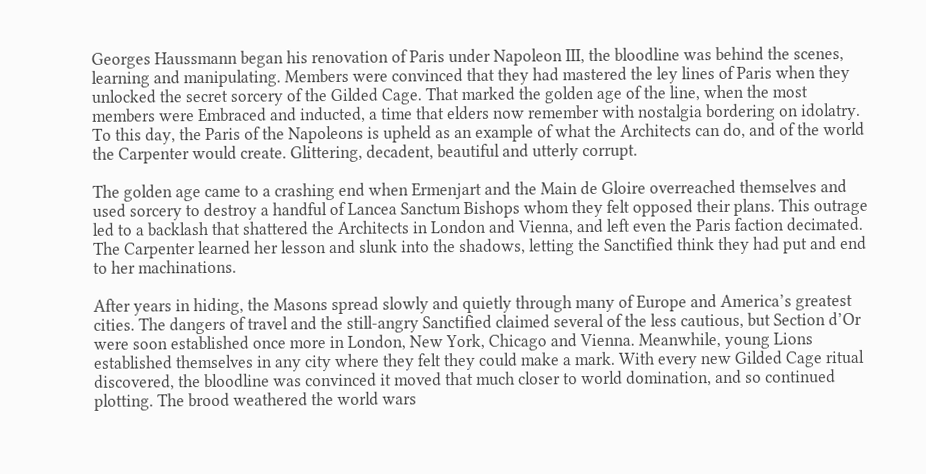Georges Haussmann began his renovation of Paris under Napoleon III, the bloodline was behind the scenes, learning and manipulating. Members were convinced that they had mastered the ley lines of Paris when they unlocked the secret sorcery of the Gilded Cage. That marked the golden age of the line, when the most members were Embraced and inducted, a time that elders now remember with nostalgia bordering on idolatry. To this day, the Paris of the Napoleons is upheld as an example of what the Architects can do, and of the world the Carpenter would create. Glittering, decadent, beautiful and utterly corrupt.

The golden age came to a crashing end when Ermenjart and the Main de Gloire overreached themselves and used sorcery to destroy a handful of Lancea Sanctum Bishops whom they felt opposed their plans. This outrage led to a backlash that shattered the Architects in London and Vienna, and left even the Paris faction decimated. The Carpenter learned her lesson and slunk into the shadows, letting the Sanctified think they had put and end to her machinations.

After years in hiding, the Masons spread slowly and quietly through many of Europe and America’s greatest cities. The dangers of travel and the still-angry Sanctified claimed several of the less cautious, but Section d’Or were soon established once more in London, New York, Chicago and Vienna. Meanwhile, young Lions established themselves in any city where they felt they could make a mark. With every new Gilded Cage ritual discovered, the bloodline was convinced it moved that much closer to world domination, and so continued plotting. The brood weathered the world wars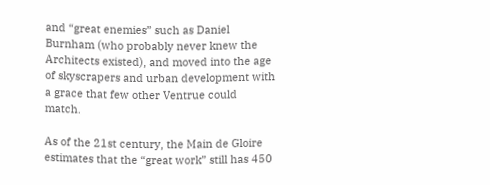and “great enemies” such as Daniel Burnham (who probably never knew the Architects existed), and moved into the age of skyscrapers and urban development with a grace that few other Ventrue could match.

As of the 21st century, the Main de Gloire estimates that the “great work” still has 450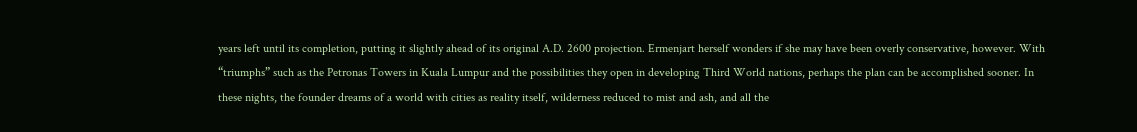years left until its completion, putting it slightly ahead of its original A.D. 2600 projection. Ermenjart herself wonders if she may have been overly conservative, however. With “triumphs” such as the Petronas Towers in Kuala Lumpur and the possibilities they open in developing Third World nations, perhaps the plan can be accomplished sooner. In these nights, the founder dreams of a world with cities as reality itself, wilderness reduced to mist and ash, and all the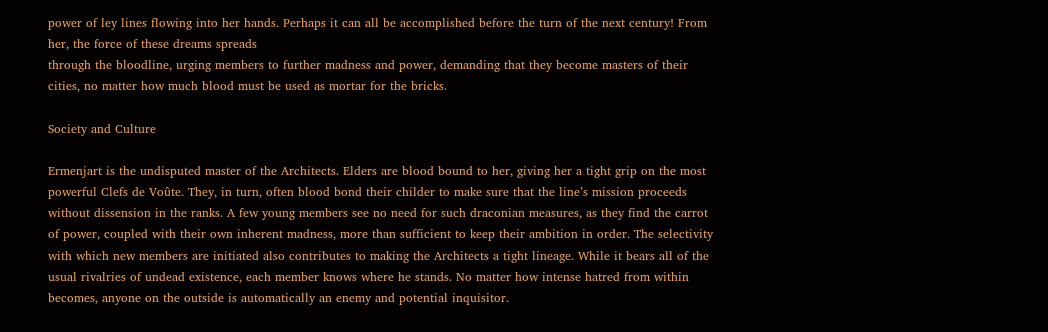power of ley lines flowing into her hands. Perhaps it can all be accomplished before the turn of the next century! From her, the force of these dreams spreads
through the bloodline, urging members to further madness and power, demanding that they become masters of their cities, no matter how much blood must be used as mortar for the bricks.

Society and Culture

Ermenjart is the undisputed master of the Architects. Elders are blood bound to her, giving her a tight grip on the most powerful Clefs de Voûte. They, in turn, often blood bond their childer to make sure that the line’s mission proceeds without dissension in the ranks. A few young members see no need for such draconian measures, as they find the carrot of power, coupled with their own inherent madness, more than sufficient to keep their ambition in order. The selectivity with which new members are initiated also contributes to making the Architects a tight lineage. While it bears all of the usual rivalries of undead existence, each member knows where he stands. No matter how intense hatred from within becomes, anyone on the outside is automatically an enemy and potential inquisitor.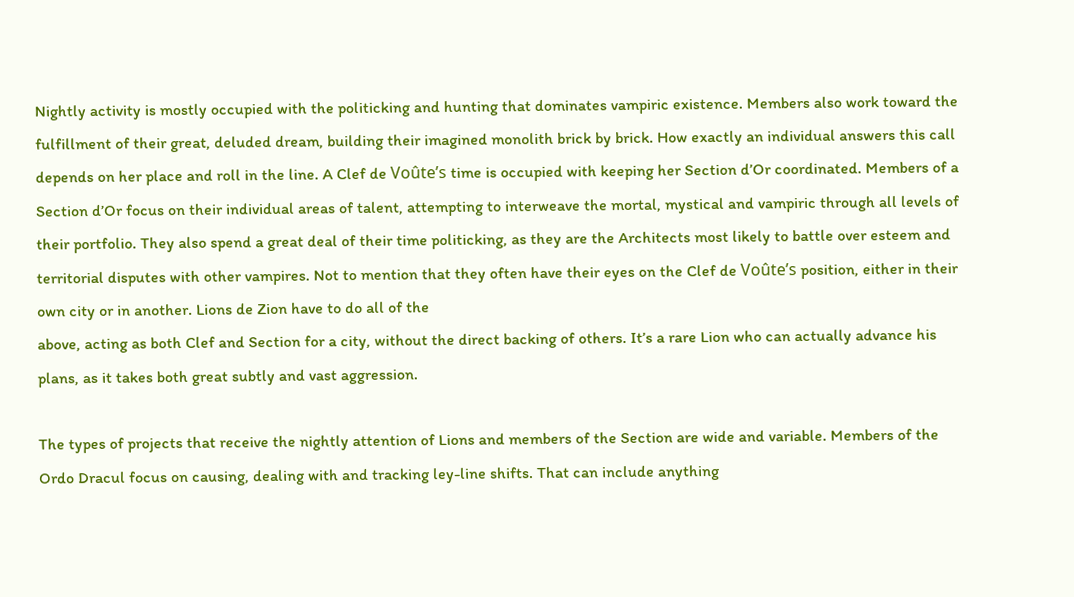Nightly activity is mostly occupied with the politicking and hunting that dominates vampiric existence. Members also work toward the fulfillment of their great, deluded dream, building their imagined monolith brick by brick. How exactly an individual answers this call depends on her place and roll in the line. A Clef de Voûte’s time is occupied with keeping her Section d’Or coordinated. Members of a Section d’Or focus on their individual areas of talent, attempting to interweave the mortal, mystical and vampiric through all levels of their portfolio. They also spend a great deal of their time politicking, as they are the Architects most likely to battle over esteem and territorial disputes with other vampires. Not to mention that they often have their eyes on the Clef de Voûte’s position, either in their own city or in another. Lions de Zion have to do all of the
above, acting as both Clef and Section for a city, without the direct backing of others. It’s a rare Lion who can actually advance his plans, as it takes both great subtly and vast aggression.

The types of projects that receive the nightly attention of Lions and members of the Section are wide and variable. Members of the Ordo Dracul focus on causing, dealing with and tracking ley-line shifts. That can include anything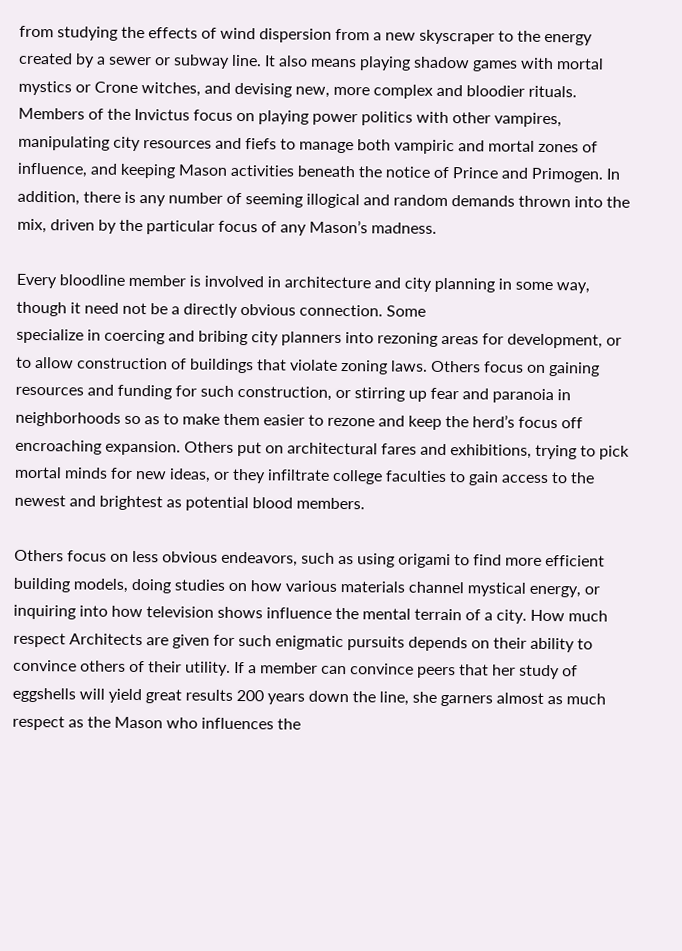from studying the effects of wind dispersion from a new skyscraper to the energy created by a sewer or subway line. It also means playing shadow games with mortal mystics or Crone witches, and devising new, more complex and bloodier rituals. Members of the Invictus focus on playing power politics with other vampires, manipulating city resources and fiefs to manage both vampiric and mortal zones of influence, and keeping Mason activities beneath the notice of Prince and Primogen. In addition, there is any number of seeming illogical and random demands thrown into the mix, driven by the particular focus of any Mason’s madness.

Every bloodline member is involved in architecture and city planning in some way, though it need not be a directly obvious connection. Some
specialize in coercing and bribing city planners into rezoning areas for development, or to allow construction of buildings that violate zoning laws. Others focus on gaining resources and funding for such construction, or stirring up fear and paranoia in neighborhoods so as to make them easier to rezone and keep the herd’s focus off encroaching expansion. Others put on architectural fares and exhibitions, trying to pick mortal minds for new ideas, or they infiltrate college faculties to gain access to the newest and brightest as potential blood members.

Others focus on less obvious endeavors, such as using origami to find more efficient building models, doing studies on how various materials channel mystical energy, or inquiring into how television shows influence the mental terrain of a city. How much respect Architects are given for such enigmatic pursuits depends on their ability to convince others of their utility. If a member can convince peers that her study of eggshells will yield great results 200 years down the line, she garners almost as much respect as the Mason who influences the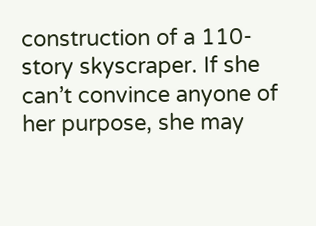construction of a 110-story skyscraper. If she can’t convince anyone of her purpose, she may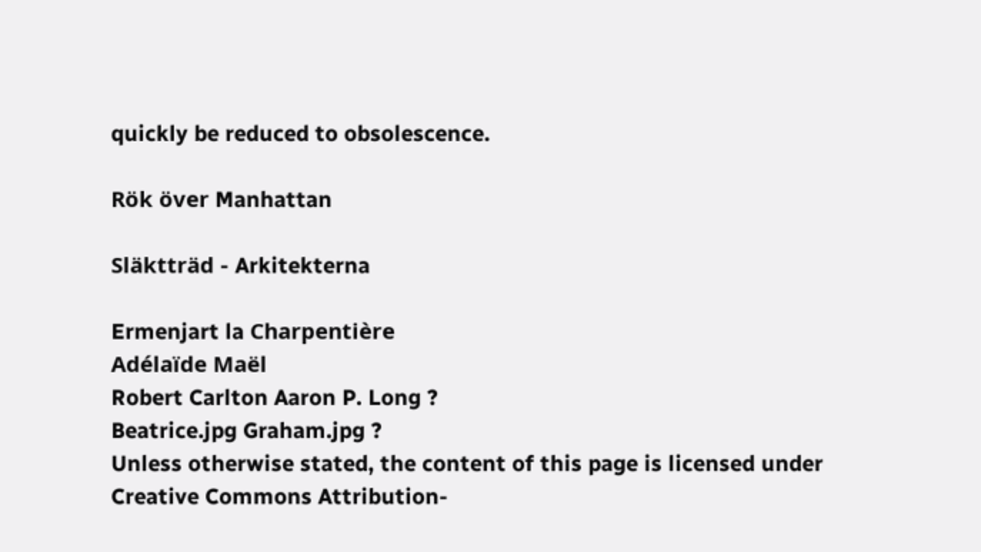quickly be reduced to obsolescence.

Rök över Manhattan

Släktträd - Arkitekterna

Ermenjart la Charpentière
Adélaïde Maël
Robert Carlton Aaron P. Long ?
Beatrice.jpg Graham.jpg ?
Unless otherwise stated, the content of this page is licensed under Creative Commons Attribution-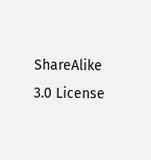ShareAlike 3.0 License